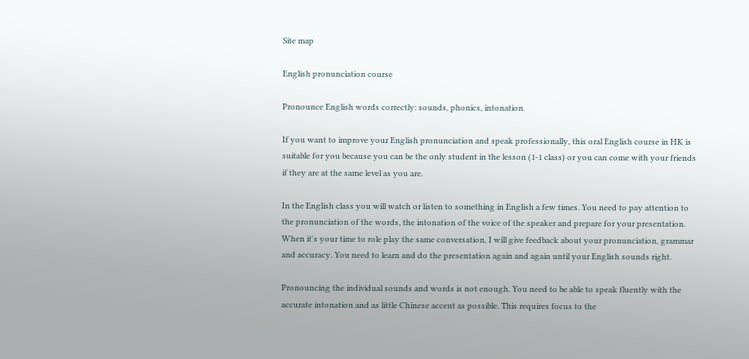Site map

English pronunciation course

Pronounce English words correctly: sounds, phonics, intonation

If you want to improve your English pronunciation and speak professionally, this oral English course in HK is suitable for you because you can be the only student in the lesson (1-1 class) or you can come with your friends if they are at the same level as you are.

In the English class you will watch or listen to something in English a few times. You need to pay attention to the pronunciation of the words, the intonation of the voice of the speaker and prepare for your presentation. When it's your time to role play the same conversation, I will give feedback about your pronunciation, grammar and accuracy. You need to learn and do the presentation again and again until your English sounds right.

Pronouncing the individual sounds and words is not enough. You need to be able to speak fluently with the accurate intonation and as little Chinese accent as possible. This requires focus to the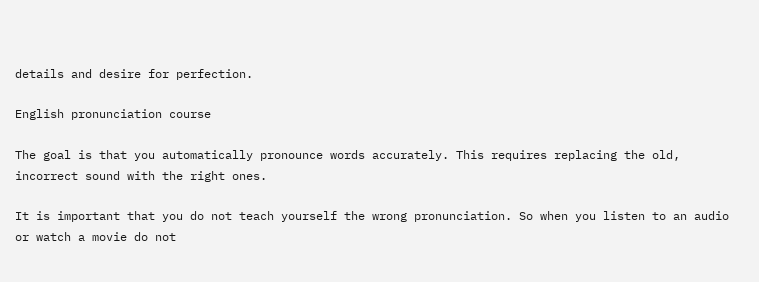details and desire for perfection.

English pronunciation course

The goal is that you automatically pronounce words accurately. This requires replacing the old, incorrect sound with the right ones.

It is important that you do not teach yourself the wrong pronunciation. So when you listen to an audio or watch a movie do not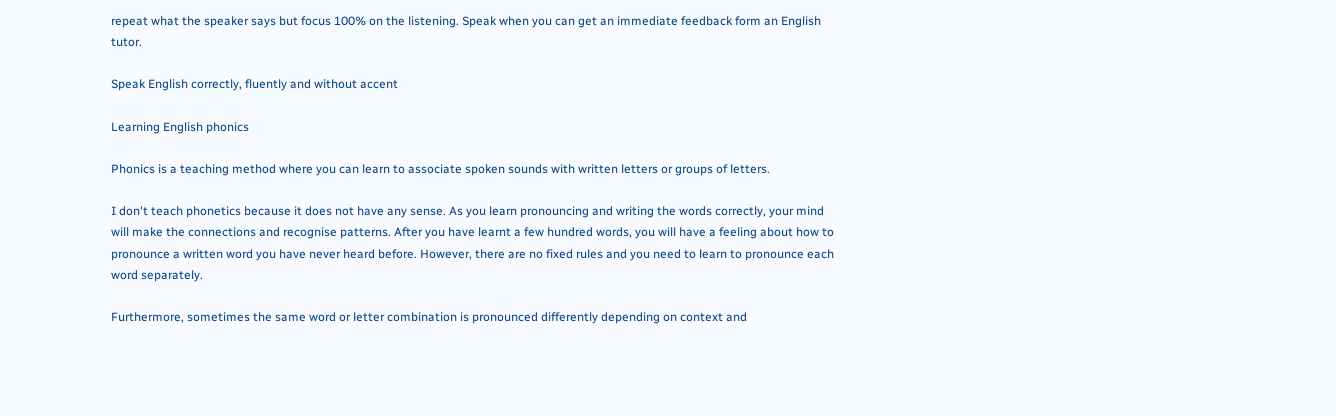repeat what the speaker says but focus 100% on the listening. Speak when you can get an immediate feedback form an English tutor.

Speak English correctly, fluently and without accent

Learning English phonics

Phonics is a teaching method where you can learn to associate spoken sounds with written letters or groups of letters.

I don't teach phonetics because it does not have any sense. As you learn pronouncing and writing the words correctly, your mind will make the connections and recognise patterns. After you have learnt a few hundred words, you will have a feeling about how to pronounce a written word you have never heard before. However, there are no fixed rules and you need to learn to pronounce each word separately.

Furthermore, sometimes the same word or letter combination is pronounced differently depending on context and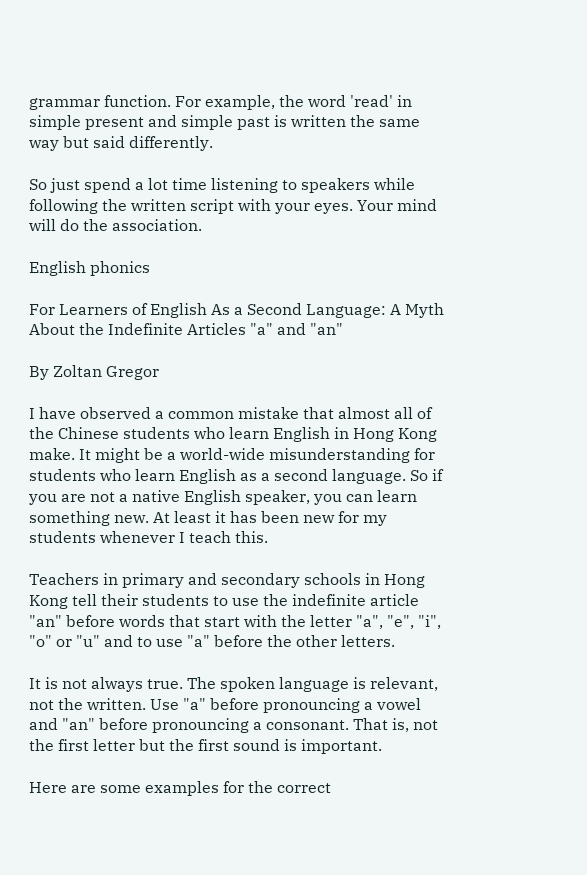grammar function. For example, the word 'read' in simple present and simple past is written the same way but said differently.

So just spend a lot time listening to speakers while following the written script with your eyes. Your mind will do the association.

English phonics

For Learners of English As a Second Language: A Myth About the Indefinite Articles "a" and "an"

By Zoltan Gregor

I have observed a common mistake that almost all of the Chinese students who learn English in Hong Kong make. It might be a world-wide misunderstanding for students who learn English as a second language. So if you are not a native English speaker, you can learn something new. At least it has been new for my students whenever I teach this.

Teachers in primary and secondary schools in Hong Kong tell their students to use the indefinite article "an" before words that start with the letter "a", "e", "i", "o" or "u" and to use "a" before the other letters.

It is not always true. The spoken language is relevant, not the written. Use "a" before pronouncing a vowel and "an" before pronouncing a consonant. That is, not the first letter but the first sound is important.

Here are some examples for the correct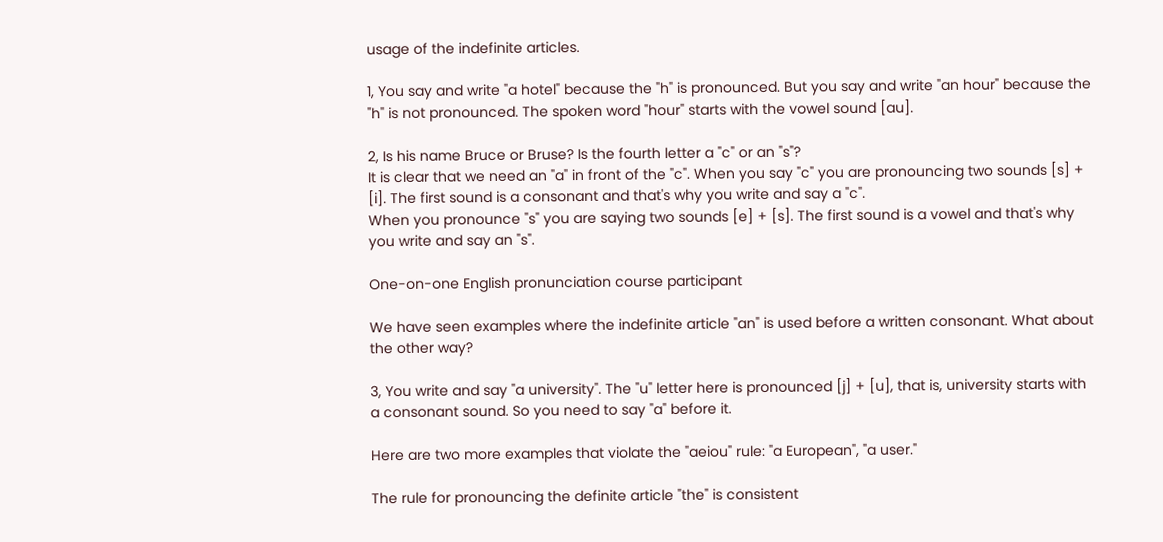usage of the indefinite articles.

1, You say and write "a hotel" because the "h" is pronounced. But you say and write "an hour" because the "h" is not pronounced. The spoken word "hour" starts with the vowel sound [au].

2, Is his name Bruce or Bruse? Is the fourth letter a "c" or an "s"?
It is clear that we need an "a" in front of the "c". When you say "c" you are pronouncing two sounds [s] + [i]. The first sound is a consonant and that's why you write and say a "c".
When you pronounce "s" you are saying two sounds [e] + [s]. The first sound is a vowel and that's why you write and say an "s".

One-on-one English pronunciation course participant

We have seen examples where the indefinite article "an" is used before a written consonant. What about the other way?

3, You write and say "a university". The "u" letter here is pronounced [j] + [u], that is, university starts with a consonant sound. So you need to say "a" before it.

Here are two more examples that violate the "aeiou" rule: "a European", "a user."

The rule for pronouncing the definite article "the" is consistent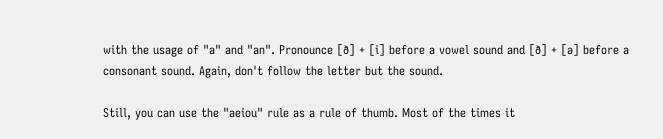with the usage of "a" and "an". Pronounce [ð] + [i] before a vowel sound and [ð] + [ə] before a consonant sound. Again, don't follow the letter but the sound.

Still, you can use the "aeiou" rule as a rule of thumb. Most of the times it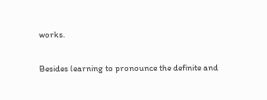works.

Besides learning to pronounce the definite and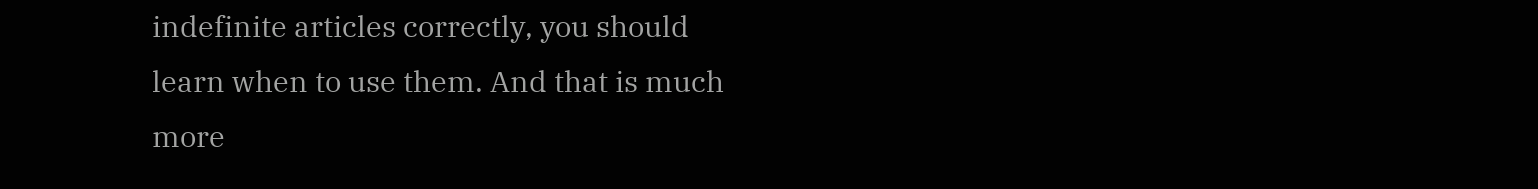indefinite articles correctly, you should learn when to use them. And that is much more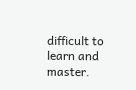difficult to learn and master.